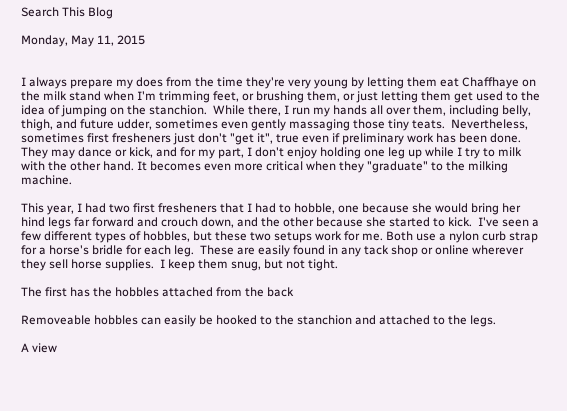Search This Blog

Monday, May 11, 2015


I always prepare my does from the time they're very young by letting them eat Chaffhaye on the milk stand when I'm trimming feet, or brushing them, or just letting them get used to the idea of jumping on the stanchion.  While there, I run my hands all over them, including belly, thigh, and future udder, sometimes even gently massaging those tiny teats.  Nevertheless, sometimes first fresheners just don't "get it", true even if preliminary work has been done.  They may dance or kick, and for my part, I don't enjoy holding one leg up while I try to milk with the other hand. It becomes even more critical when they "graduate" to the milking machine.

This year, I had two first fresheners that I had to hobble, one because she would bring her hind legs far forward and crouch down, and the other because she started to kick.  I've seen a few different types of hobbles, but these two setups work for me. Both use a nylon curb strap for a horse's bridle for each leg.  These are easily found in any tack shop or online wherever they sell horse supplies.  I keep them snug, but not tight.

The first has the hobbles attached from the back

Removeable hobbles can easily be hooked to the stanchion and attached to the legs.

A view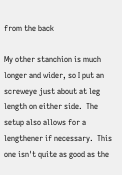from the back

My other stanchion is much longer and wider, so I put an screweye just about at leg length on either side.  The setup also allows for a lengthener if necessary.  This one isn't quite as good as the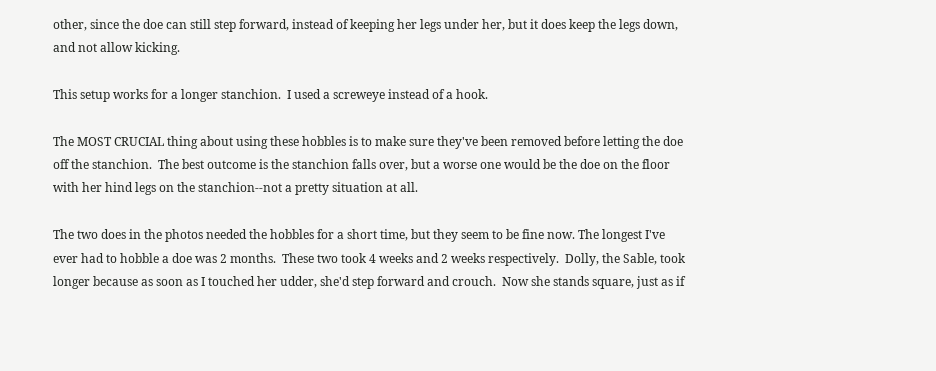other, since the doe can still step forward, instead of keeping her legs under her, but it does keep the legs down, and not allow kicking.

This setup works for a longer stanchion.  I used a screweye instead of a hook.

The MOST CRUCIAL thing about using these hobbles is to make sure they've been removed before letting the doe off the stanchion.  The best outcome is the stanchion falls over, but a worse one would be the doe on the floor with her hind legs on the stanchion--not a pretty situation at all.

The two does in the photos needed the hobbles for a short time, but they seem to be fine now. The longest I've ever had to hobble a doe was 2 months.  These two took 4 weeks and 2 weeks respectively.  Dolly, the Sable, took longer because as soon as I touched her udder, she'd step forward and crouch.  Now she stands square, just as if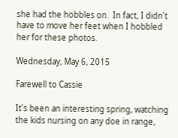she had the hobbles on.  In fact, I didn't have to move her feet when I hobbled her for these photos.

Wednesday, May 6, 2015

Farewell to Cassie

It's been an interesting spring, watching the kids nursing on any doe in range,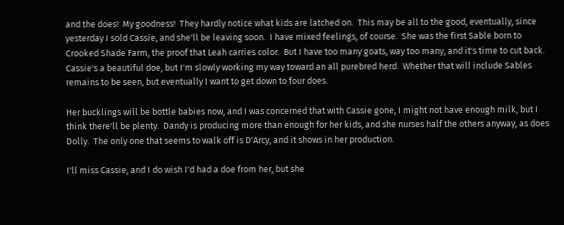and the does!  My goodness!  They hardly notice what kids are latched on.  This may be all to the good, eventually, since yesterday I sold Cassie, and she'll be leaving soon.  I have mixed feelings, of course.  She was the first Sable born to Crooked Shade Farm, the proof that Leah carries color.  But I have too many goats, way too many, and it's time to cut back.  Cassie's a beautiful doe, but I'm slowly working my way toward an all purebred herd.  Whether that will include Sables remains to be seen, but eventually I want to get down to four does.

Her bucklings will be bottle babies now, and I was concerned that with Cassie gone, I might not have enough milk, but I think there'll be plenty.  Dandy is producing more than enough for her kids, and she nurses half the others anyway, as does Dolly.  The only one that seems to walk off is D'Arcy, and it shows in her production.

I'll miss Cassie, and I do wish I'd had a doe from her, but she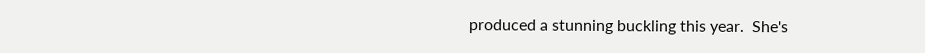produced a stunning buckling this year.  She's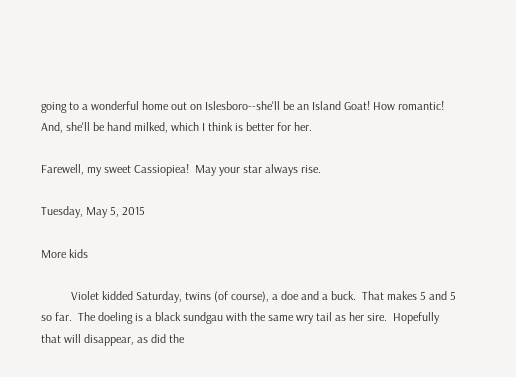going to a wonderful home out on Islesboro--she'll be an Island Goat! How romantic!  And, she'll be hand milked, which I think is better for her.

Farewell, my sweet Cassiopiea!  May your star always rise.

Tuesday, May 5, 2015

More kids

          Violet kidded Saturday, twins (of course), a doe and a buck.  That makes 5 and 5 so far.  The doeling is a black sundgau with the same wry tail as her sire.  Hopefully that will disappear, as did the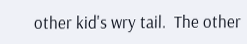other kid's wry tail.  The other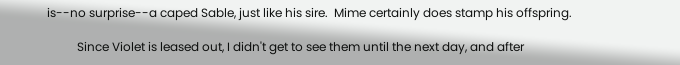is--no surprise--a caped Sable, just like his sire.  Mime certainly does stamp his offspring.

          Since Violet is leased out, I didn't get to see them until the next day, and after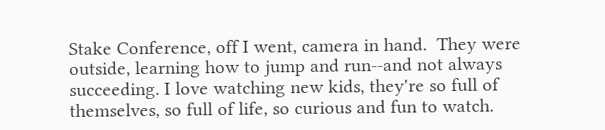Stake Conference, off I went, camera in hand.  They were outside, learning how to jump and run--and not always succeeding. I love watching new kids, they're so full of themselves, so full of life, so curious and fun to watch.